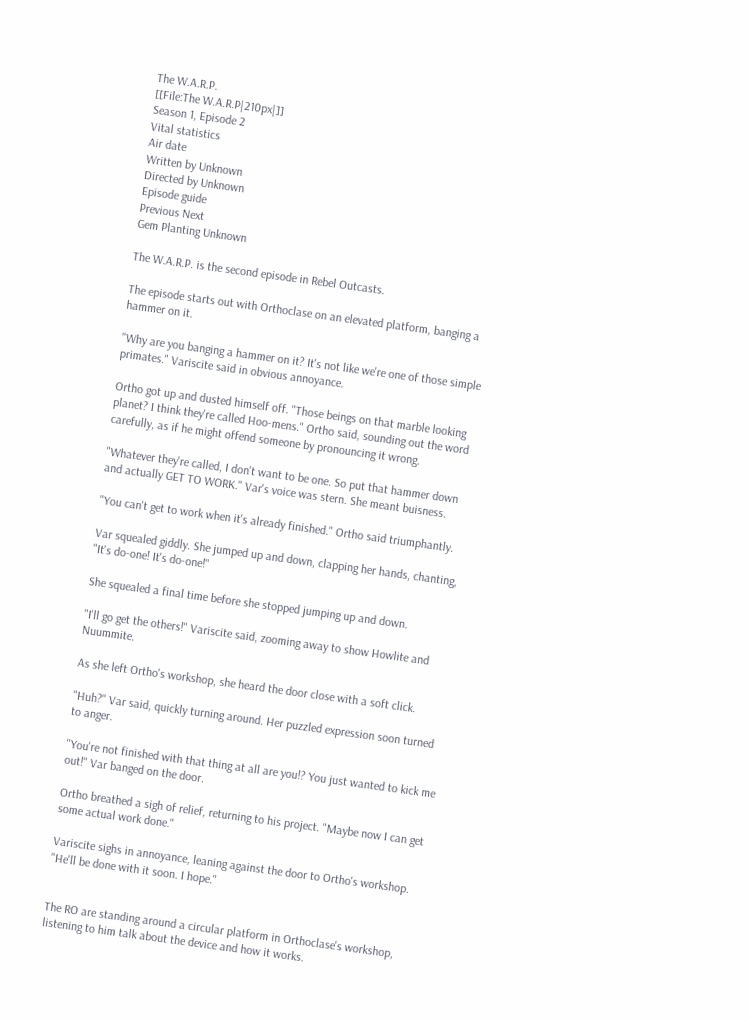The W.A.R.P.
[[File:The W.A.R.P|210px|]]
Season 1, Episode 2
Vital statistics
Air date
Written by Unknown
Directed by Unknown
Episode guide
Previous Next
Gem Planting Unknown

The W.A.R.P. is the second episode in Rebel Outcasts.

The episode starts out with Orthoclase on an elevated platform, banging a hammer on it.

"Why are you banging a hammer on it? It's not like we're one of those simple primates." Variscite said in obvious annoyance.

Ortho got up and dusted himself off. "Those beings on that marble looking planet? I think they're called Hoo-mens." Ortho said, sounding out the word carefully, as if he might offend someone by pronouncing it wrong.

"Whatever they're called, I don't want to be one. So put that hammer down and actually GET TO WORK." Var's voice was stern. She meant buisness.

"You can't get to work when it's already finished." Ortho said triumphantly.

Var squealed giddly. She jumped up and down, clapping her hands, chanting, "It's do-one! It's do-one!"

She squealed a final time before she stopped jumping up and down.

"I'll go get the others!" Variscite said, zooming away to show Howlite and Nuummite.

As she left Ortho's workshop, she heard the door close with a soft click.

"Huh?" Var said, quickly turning around. Her puzzled expression soon turned to anger.

"You're not finished with that thing at all are you!? You just wanted to kick me out!" Var banged on the door.

Ortho breathed a sigh of relief, returning to his project. "Maybe now I can get some actual work done."

Variscite sighs in annoyance, leaning against the door to Ortho's workshop. "He'll be done with it soon. I hope."


The RO are standing around a circular platform in Orthoclase's workshop, listening to him talk about the device and how it works.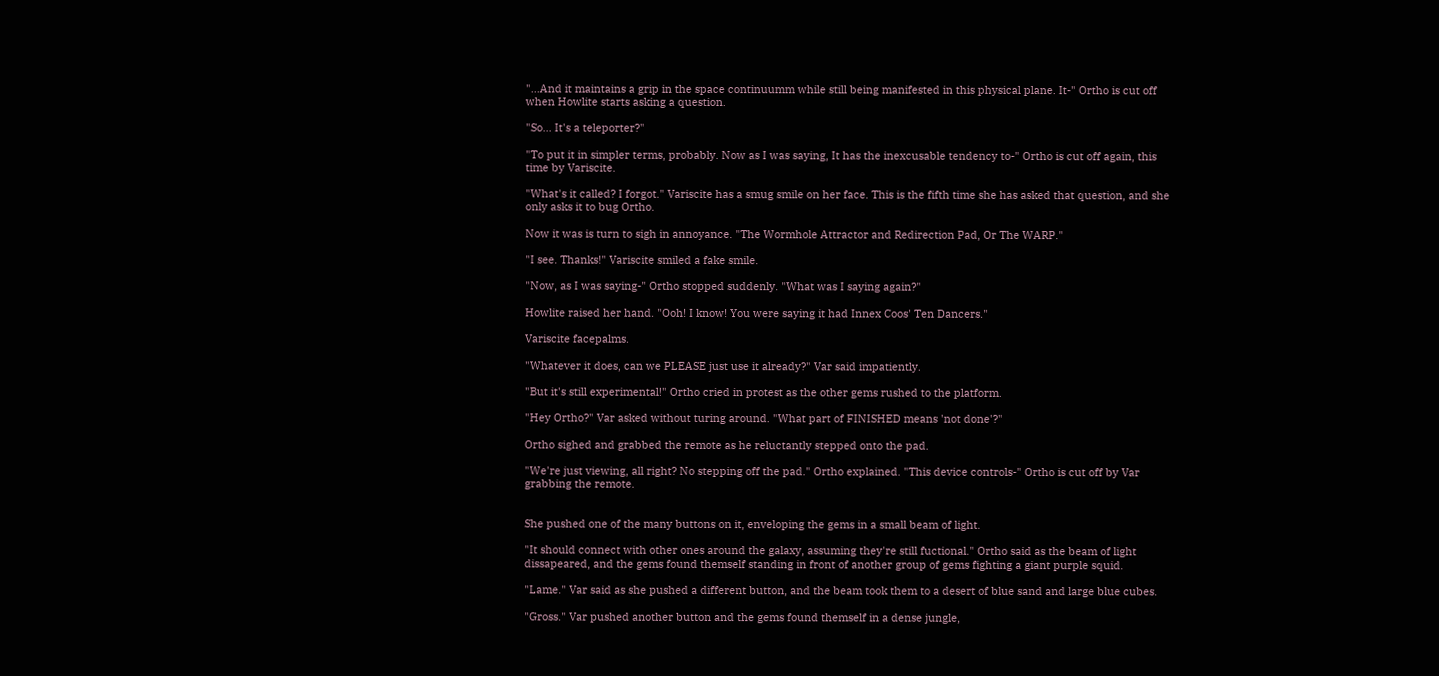"...And it maintains a grip in the space continuumm while still being manifested in this physical plane. It-" Ortho is cut off when Howlite starts asking a question.

"So... It's a teleporter?"

"To put it in simpler terms, probably. Now as I was saying, It has the inexcusable tendency to-" Ortho is cut off again, this time by Variscite.

"What's it called? I forgot." Variscite has a smug smile on her face. This is the fifth time she has asked that question, and she only asks it to bug Ortho.

Now it was is turn to sigh in annoyance. "The Wormhole Attractor and Redirection Pad, Or The WARP."

"I see. Thanks!" Variscite smiled a fake smile.

"Now, as I was saying-" Ortho stopped suddenly. "What was I saying again?"

Howlite raised her hand. "Ooh! I know! You were saying it had Innex Coos' Ten Dancers."

Variscite facepalms.

"Whatever it does, can we PLEASE just use it already?" Var said impatiently.

"But it's still experimental!" Ortho cried in protest as the other gems rushed to the platform.

"Hey Ortho?" Var asked without turing around. "What part of FINISHED means 'not done'?"

Ortho sighed and grabbed the remote as he reluctantly stepped onto the pad.

"We're just viewing, all right? No stepping off the pad." Ortho explained. "This device controls-" Ortho is cut off by Var grabbing the remote.


She pushed one of the many buttons on it, enveloping the gems in a small beam of light.

"It should connect with other ones around the galaxy, assuming they're still fuctional." Ortho said as the beam of light dissapeared, and the gems found themself standing in front of another group of gems fighting a giant purple squid.

"Lame." Var said as she pushed a different button, and the beam took them to a desert of blue sand and large blue cubes.

"Gross." Var pushed another button and the gems found themself in a dense jungle,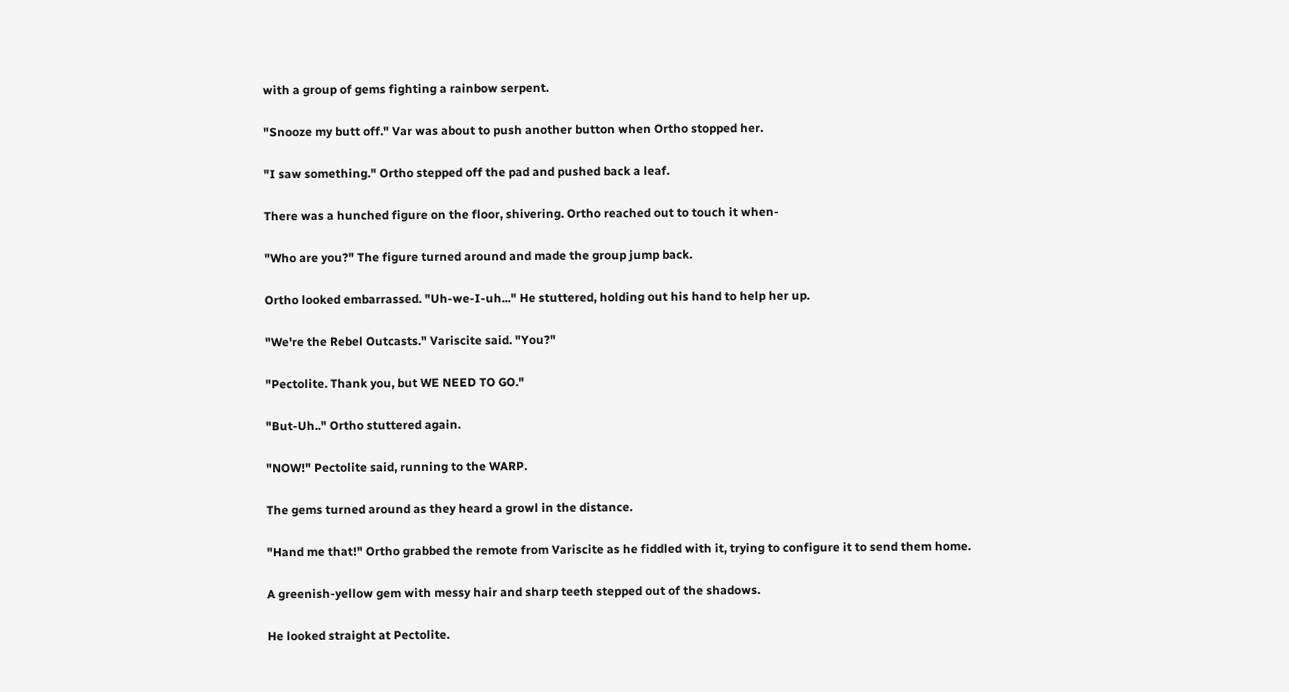with a group of gems fighting a rainbow serpent.

"Snooze my butt off." Var was about to push another button when Ortho stopped her.

"I saw something." Ortho stepped off the pad and pushed back a leaf.

There was a hunched figure on the floor, shivering. Ortho reached out to touch it when-

"Who are you?" The figure turned around and made the group jump back.

Ortho looked embarrassed. "Uh-we-I-uh..." He stuttered, holding out his hand to help her up.

"We're the Rebel Outcasts." Variscite said. "You?"

"Pectolite. Thank you, but WE NEED TO GO."

"But-Uh.." Ortho stuttered again.

"NOW!" Pectolite said, running to the WARP.

The gems turned around as they heard a growl in the distance.

"Hand me that!" Ortho grabbed the remote from Variscite as he fiddled with it, trying to configure it to send them home.

A greenish-yellow gem with messy hair and sharp teeth stepped out of the shadows.

He looked straight at Pectolite.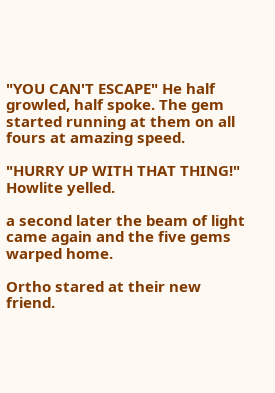"YOU CAN'T ESCAPE" He half growled, half spoke. The gem started running at them on all fours at amazing speed.

"HURRY UP WITH THAT THING!" Howlite yelled.

a second later the beam of light came again and the five gems warped home.

Ortho stared at their new friend.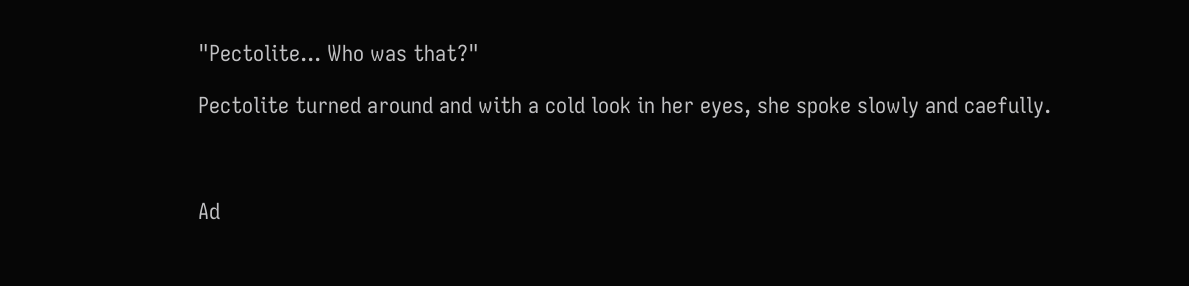"Pectolite... Who was that?"

Pectolite turned around and with a cold look in her eyes, she spoke slowly and caefully.



Ad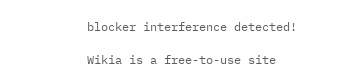blocker interference detected!

Wikia is a free-to-use site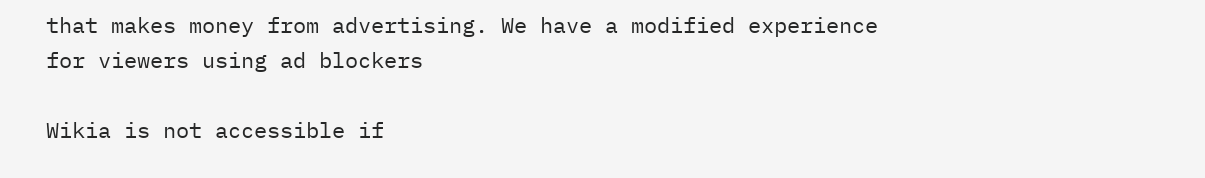that makes money from advertising. We have a modified experience for viewers using ad blockers

Wikia is not accessible if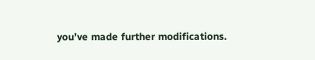you’ve made further modifications.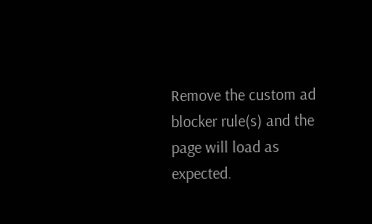Remove the custom ad blocker rule(s) and the page will load as expected.